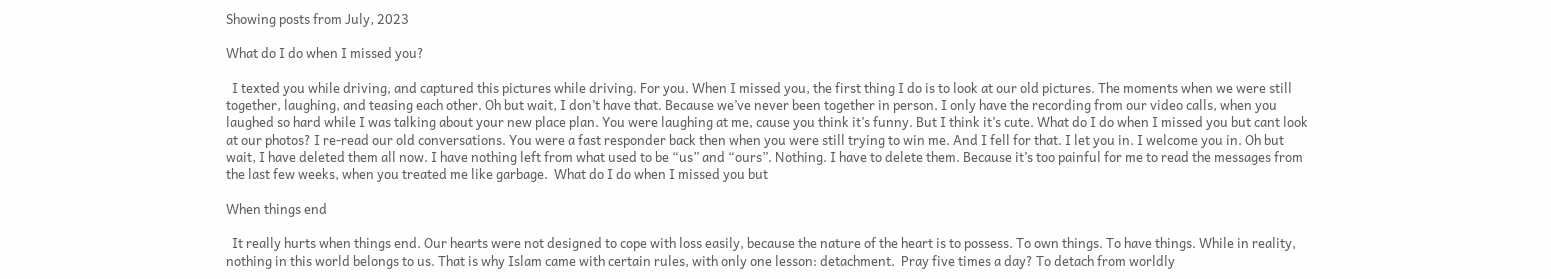Showing posts from July, 2023

What do I do when I missed you?

  I texted you while driving, and captured this pictures while driving. For you. When I missed you, the first thing I do is to look at our old pictures. The moments when we were still together, laughing, and teasing each other. Oh but wait, I don’t have that. Because we’ve never been together in person. I only have the recording from our video calls, when you laughed so hard while I was talking about your new place plan. You were laughing at me, cause you think it’s funny. But I think it’s cute. What do I do when I missed you but cant look at our photos? I re-read our old conversations. You were a fast responder back then when you were still trying to win me. And I fell for that. I let you in. I welcome you in. Oh but wait, I have deleted them all now. I have nothing left from what used to be “us” and “ours”. Nothing. I have to delete them. Because it’s too painful for me to read the messages from the last few weeks, when you treated me like garbage.  What do I do when I missed you but

When things end

  It really hurts when things end. Our hearts were not designed to cope with loss easily, because the nature of the heart is to possess. To own things. To have things. While in reality, nothing in this world belongs to us. That is why Islam came with certain rules, with only one lesson: detachment.  Pray five times a day? To detach from worldly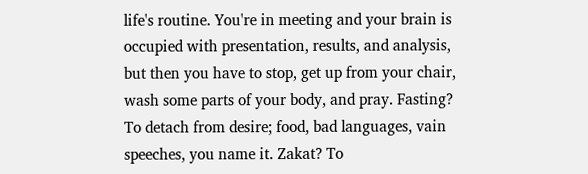life's routine. You're in meeting and your brain is occupied with presentation, results, and analysis, but then you have to stop, get up from your chair, wash some parts of your body, and pray. Fasting? To detach from desire; food, bad languages, vain speeches, you name it. Zakat? To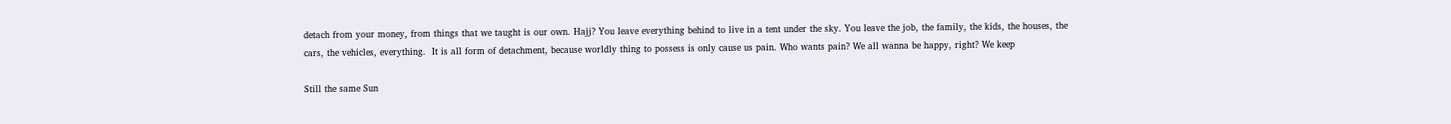detach from your money, from things that we taught is our own. Hajj? You leave everything behind to live in a tent under the sky. You leave the job, the family, the kids, the houses, the cars, the vehicles, everything.  It is all form of detachment, because worldly thing to possess is only cause us pain. Who wants pain? We all wanna be happy, right? We keep

Still the same Sun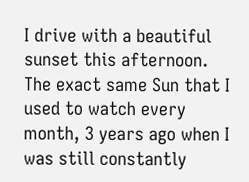I drive with a beautiful sunset this afternoon. The exact same Sun that I used to watch every month, 3 years ago when I was still constantly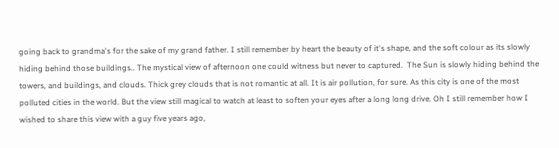going back to grandma's for the sake of my grand father. I still remember by heart the beauty of it's shape, and the soft colour as its slowly hiding behind those buildings.. The mystical view of afternoon one could witness but never to captured.  The Sun is slowly hiding behind the towers, and buildings, and clouds. Thick grey clouds that is not romantic at all. It is air pollution, for sure. As this city is one of the most polluted cities in the world. But the view still magical to watch at least to soften your eyes after a long long drive. Oh I still remember how I wished to share this view with a guy five years ago,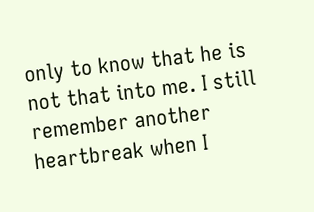only to know that he is not that into me. I still remember another heartbreak when I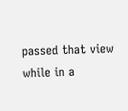passed that view while in a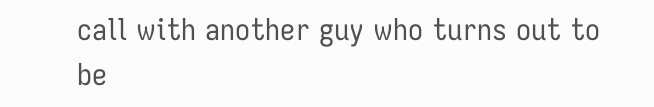call with another guy who turns out to be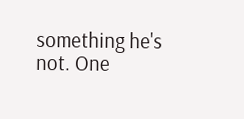something he's not. One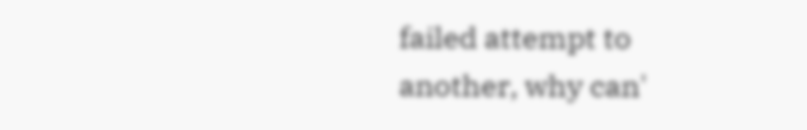failed attempt to another, why can'